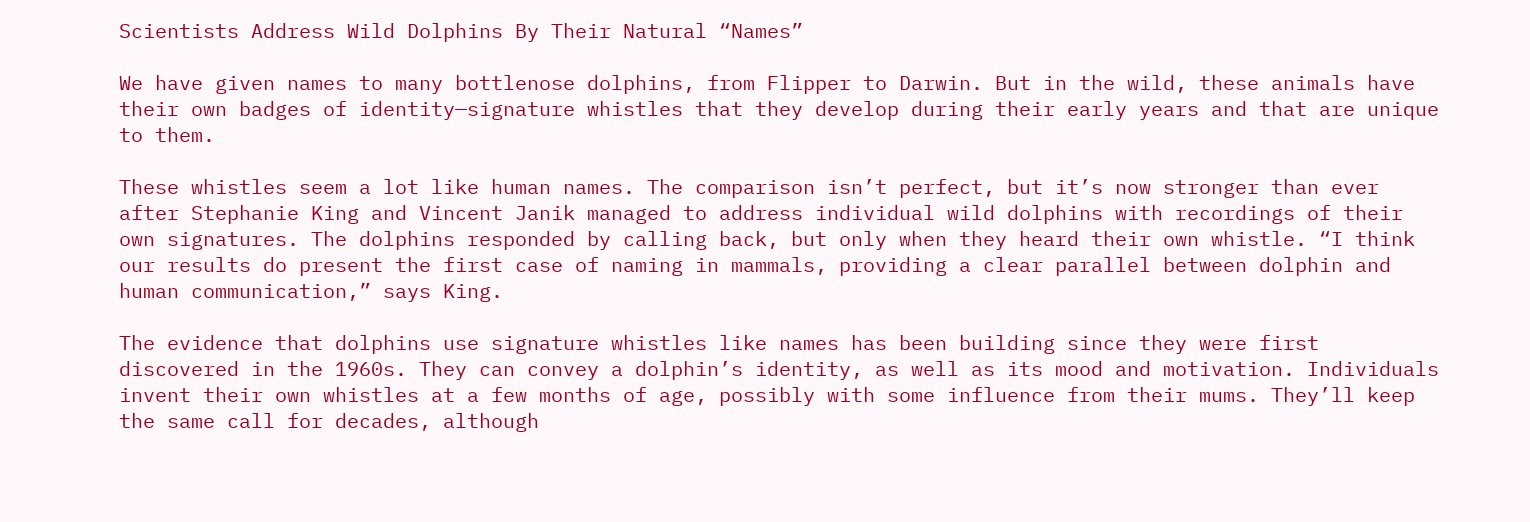Scientists Address Wild Dolphins By Their Natural “Names”

We have given names to many bottlenose dolphins, from Flipper to Darwin. But in the wild, these animals have their own badges of identity—signature whistles that they develop during their early years and that are unique to them.

These whistles seem a lot like human names. The comparison isn’t perfect, but it’s now stronger than ever after Stephanie King and Vincent Janik managed to address individual wild dolphins with recordings of their own signatures. The dolphins responded by calling back, but only when they heard their own whistle. “I think our results do present the first case of naming in mammals, providing a clear parallel between dolphin and human communication,” says King.

The evidence that dolphins use signature whistles like names has been building since they were first discovered in the 1960s. They can convey a dolphin’s identity, as well as its mood and motivation. Individuals invent their own whistles at a few months of age, possibly with some influence from their mums. They’ll keep the same call for decades, although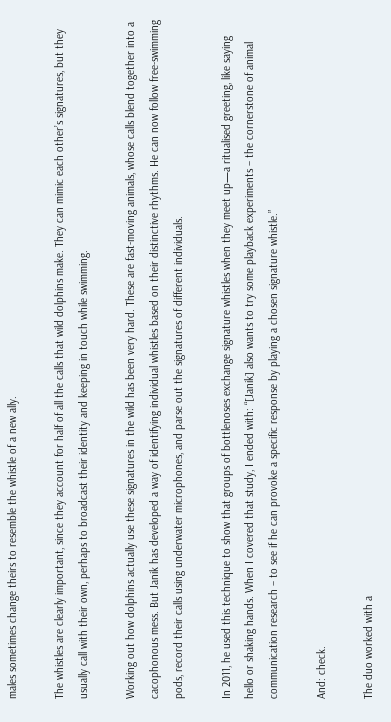males sometimes change theirs to resemble the whistle of a new ally.

The whistles are clearly important, since they account for half of all the calls that wild dolphins make. They can mimic each other’s signatures, but they usually call with their own, perhaps to broadcast their identity and keeping in touch while swimming.

Working out how dolphins actually use these signatures in the wild has been very hard. These are fast-moving animals, whose calls blend together into a cacophonous mess. But Janik has developed a way of identifying individual whistles based on their distinctive rhythms. He can now follow free-swimming pods, record their calls using underwater microphones, and parse out the signatures of different individuals.

In 2011, he used this technique to show that groups of bottlenoses exchange signature whistles when they meet up—a ritualised greeting, like saying hello or shaking hands. When I covered that study, I ended with: “[Janik] also wants to try some playback experiments – the cornerstone of animal communication research – to see if he can provoke a specific response by playing a chosen signature whistle.”

And: check.

The duo worked with a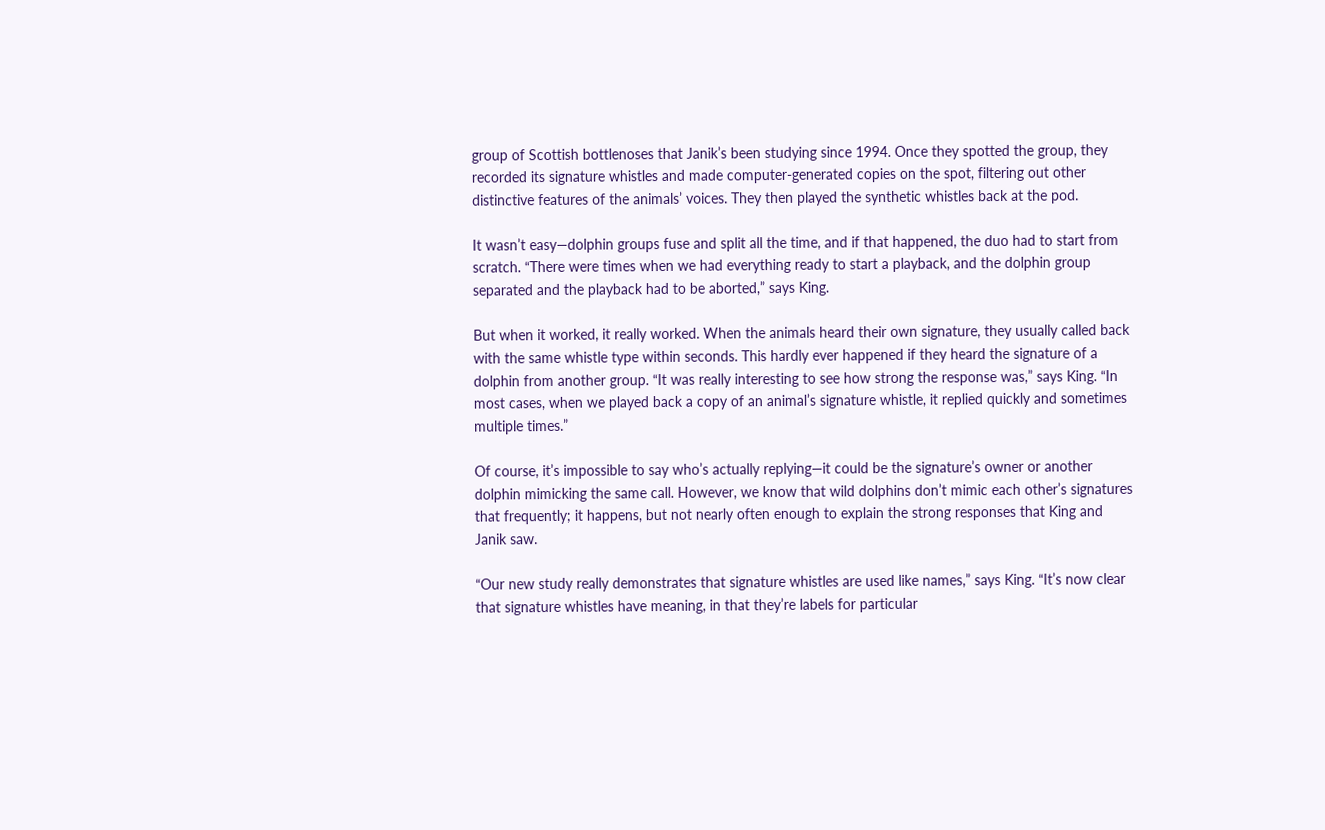group of Scottish bottlenoses that Janik’s been studying since 1994. Once they spotted the group, they recorded its signature whistles and made computer-generated copies on the spot, filtering out other distinctive features of the animals’ voices. They then played the synthetic whistles back at the pod.

It wasn’t easy—dolphin groups fuse and split all the time, and if that happened, the duo had to start from scratch. “There were times when we had everything ready to start a playback, and the dolphin group separated and the playback had to be aborted,” says King.

But when it worked, it really worked. When the animals heard their own signature, they usually called back with the same whistle type within seconds. This hardly ever happened if they heard the signature of a dolphin from another group. “It was really interesting to see how strong the response was,” says King. “In most cases, when we played back a copy of an animal’s signature whistle, it replied quickly and sometimes multiple times.”

Of course, it’s impossible to say who’s actually replying—it could be the signature’s owner or another dolphin mimicking the same call. However, we know that wild dolphins don’t mimic each other’s signatures that frequently; it happens, but not nearly often enough to explain the strong responses that King and Janik saw.

“Our new study really demonstrates that signature whistles are used like names,” says King. “It’s now clear that signature whistles have meaning, in that they’re labels for particular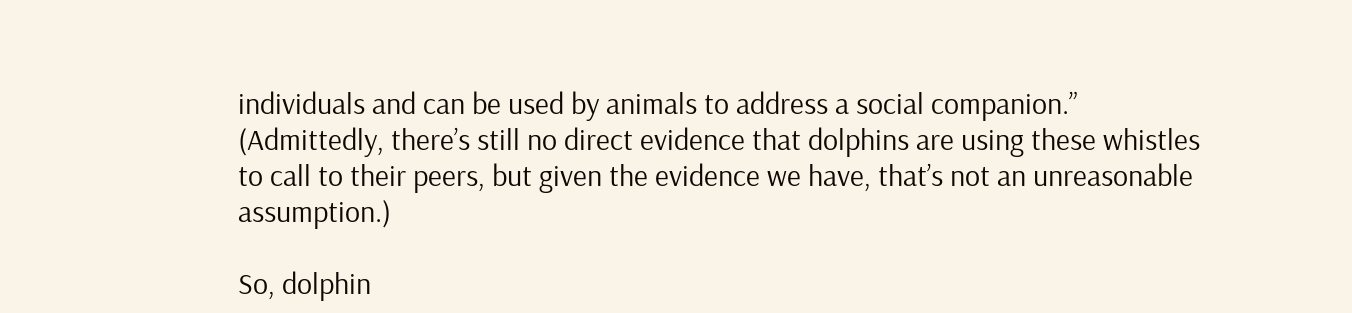individuals and can be used by animals to address a social companion.” (Admittedly, there’s still no direct evidence that dolphins are using these whistles to call to their peers, but given the evidence we have, that’s not an unreasonable assumption.)

So, dolphin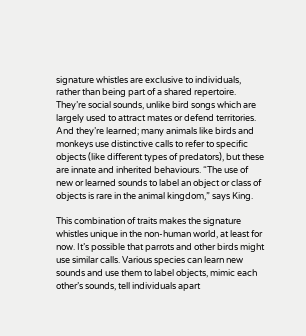signature whistles are exclusive to individuals, rather than being part of a shared repertoire. They’re social sounds, unlike bird songs which are largely used to attract mates or defend territories. And they’re learned; many animals like birds and monkeys use distinctive calls to refer to specific objects (like different types of predators), but these are innate and inherited behaviours. “The use of new or learned sounds to label an object or class of objects is rare in the animal kingdom,” says King.

This combination of traits makes the signature whistles unique in the non-human world, at least for now. It’s possible that parrots and other birds might use similar calls. Various species can learn new sounds and use them to label objects, mimic each other’s sounds, tell individuals apart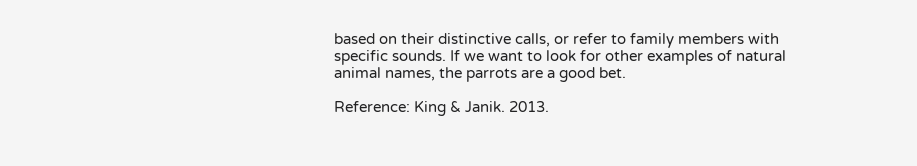based on their distinctive calls, or refer to family members with specific sounds. If we want to look for other examples of natural animal names, the parrots are a good bet.

Reference: King & Janik. 2013.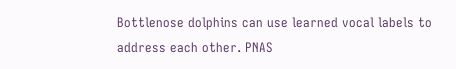Bottlenose dolphins can use learned vocal labels to address each other. PNAS